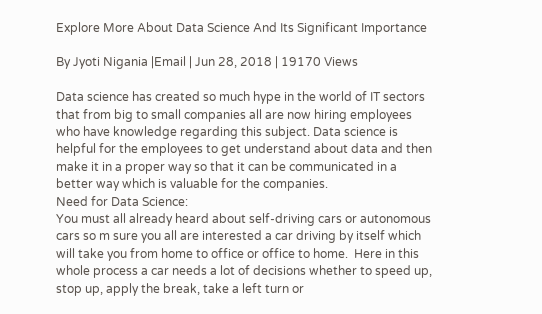Explore More About Data Science And Its Significant Importance

By Jyoti Nigania |Email | Jun 28, 2018 | 19170 Views

Data science has created so much hype in the world of IT sectors that from big to small companies all are now hiring employees who have knowledge regarding this subject. Data science is helpful for the employees to get understand about data and then make it in a proper way so that it can be communicated in a better way which is valuable for the companies.
Need for Data Science:
You must all already heard about self-driving cars or autonomous cars so m sure you all are interested a car driving by itself which will take you from home to office or office to home.  Here in this whole process a car needs a lot of decisions whether to speed up, stop up, apply the break, take a left turn or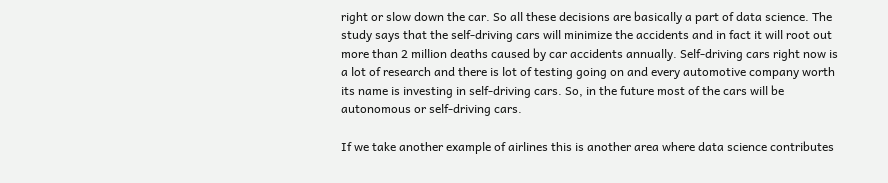right or slow down the car. So all these decisions are basically a part of data science. The study says that the self-driving cars will minimize the accidents and in fact it will root out more than 2 million deaths caused by car accidents annually. Self-driving cars right now is a lot of research and there is lot of testing going on and every automotive company worth its name is investing in self-driving cars. So, in the future most of the cars will be autonomous or self-driving cars.

If we take another example of airlines this is another area where data science contributes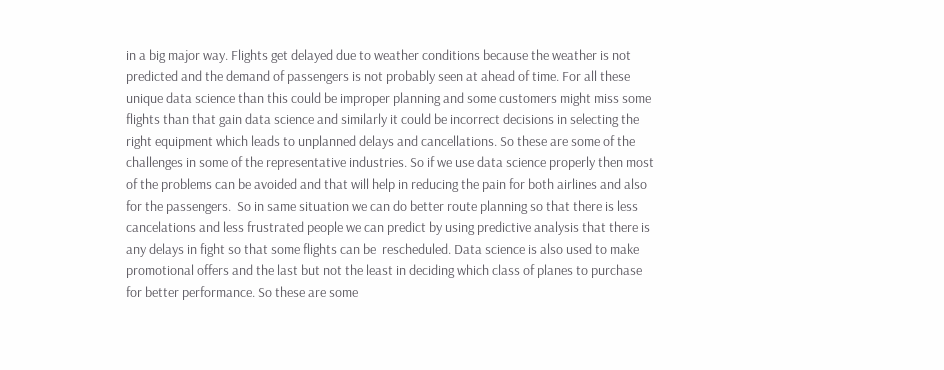in a big major way. Flights get delayed due to weather conditions because the weather is not predicted and the demand of passengers is not probably seen at ahead of time. For all these unique data science than this could be improper planning and some customers might miss some flights than that gain data science and similarly it could be incorrect decisions in selecting the right equipment which leads to unplanned delays and cancellations. So these are some of the challenges in some of the representative industries. So if we use data science properly then most of the problems can be avoided and that will help in reducing the pain for both airlines and also for the passengers.  So in same situation we can do better route planning so that there is less cancelations and less frustrated people we can predict by using predictive analysis that there is any delays in fight so that some flights can be  rescheduled. Data science is also used to make promotional offers and the last but not the least in deciding which class of planes to purchase for better performance. So these are some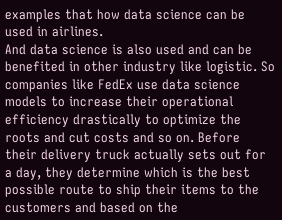examples that how data science can be used in airlines.
And data science is also used and can be benefited in other industry like logistic. So companies like FedEx use data science models to increase their operational efficiency drastically to optimize the roots and cut costs and so on. Before their delivery truck actually sets out for a day, they determine which is the best possible route to ship their items to the customers and based on the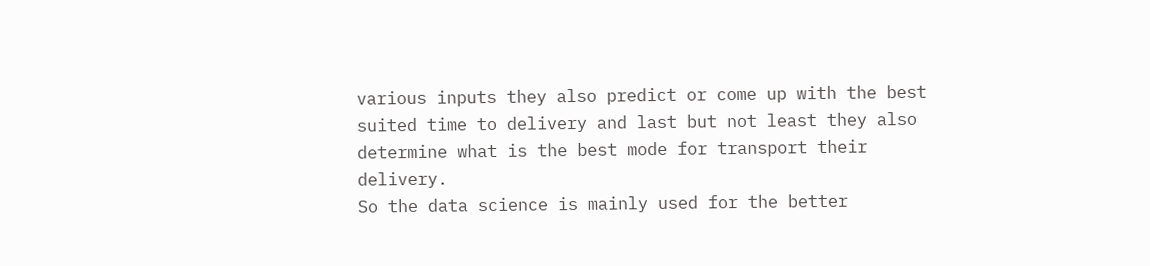various inputs they also predict or come up with the best suited time to delivery and last but not least they also determine what is the best mode for transport their delivery.
So the data science is mainly used for the better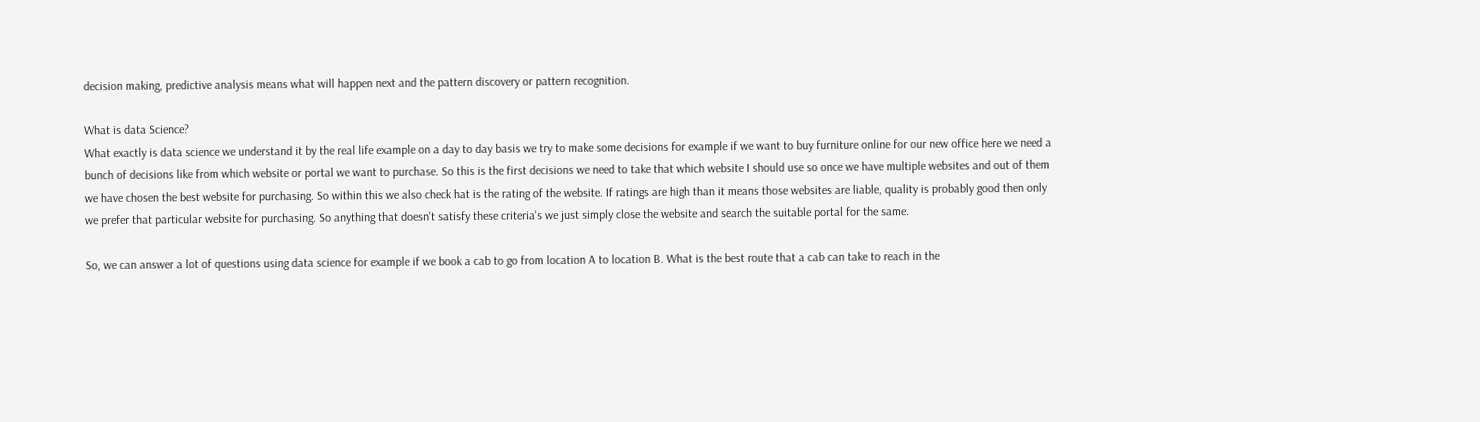decision making, predictive analysis means what will happen next and the pattern discovery or pattern recognition.

What is data Science?
What exactly is data science we understand it by the real life example on a day to day basis we try to make some decisions for example if we want to buy furniture online for our new office here we need a bunch of decisions like from which website or portal we want to purchase. So this is the first decisions we need to take that which website I should use so once we have multiple websites and out of them we have chosen the best website for purchasing. So within this we also check hat is the rating of the website. If ratings are high than it means those websites are liable, quality is probably good then only we prefer that particular website for purchasing. So anything that doesn't satisfy these criteria's we just simply close the website and search the suitable portal for the same.

So, we can answer a lot of questions using data science for example if we book a cab to go from location A to location B. What is the best route that a cab can take to reach in the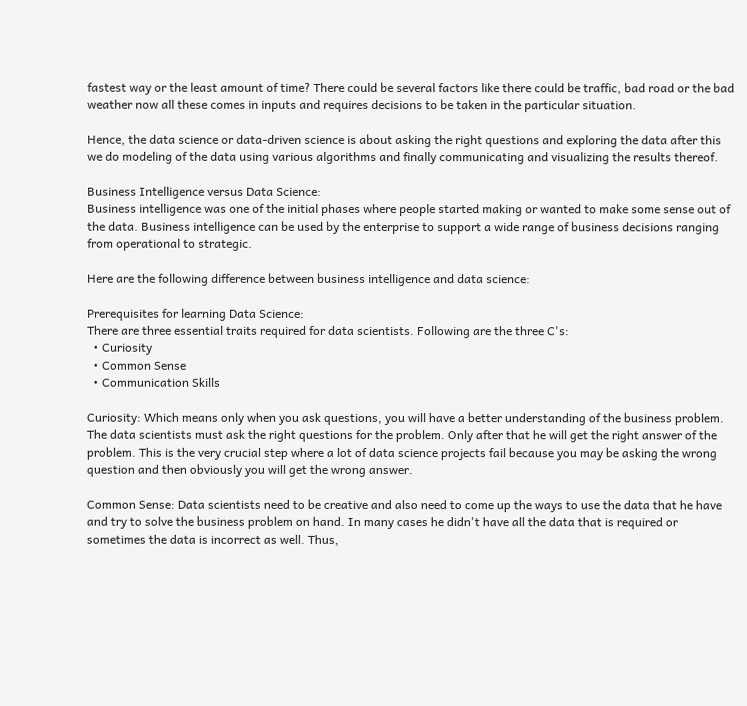fastest way or the least amount of time? There could be several factors like there could be traffic, bad road or the bad weather now all these comes in inputs and requires decisions to be taken in the particular situation.

Hence, the data science or data-driven science is about asking the right questions and exploring the data after this we do modeling of the data using various algorithms and finally communicating and visualizing the results thereof.

Business Intelligence versus Data Science:
Business intelligence was one of the initial phases where people started making or wanted to make some sense out of the data. Business intelligence can be used by the enterprise to support a wide range of business decisions ranging from operational to strategic.

Here are the following difference between business intelligence and data science:

Prerequisites for learning Data Science:
There are three essential traits required for data scientists. Following are the three C's:
  • Curiosity
  • Common Sense
  • Communication Skills

Curiosity: Which means only when you ask questions, you will have a better understanding of the business problem. The data scientists must ask the right questions for the problem. Only after that he will get the right answer of the problem. This is the very crucial step where a lot of data science projects fail because you may be asking the wrong question and then obviously you will get the wrong answer.

Common Sense: Data scientists need to be creative and also need to come up the ways to use the data that he have and try to solve the business problem on hand. In many cases he didn't have all the data that is required or sometimes the data is incorrect as well. Thus,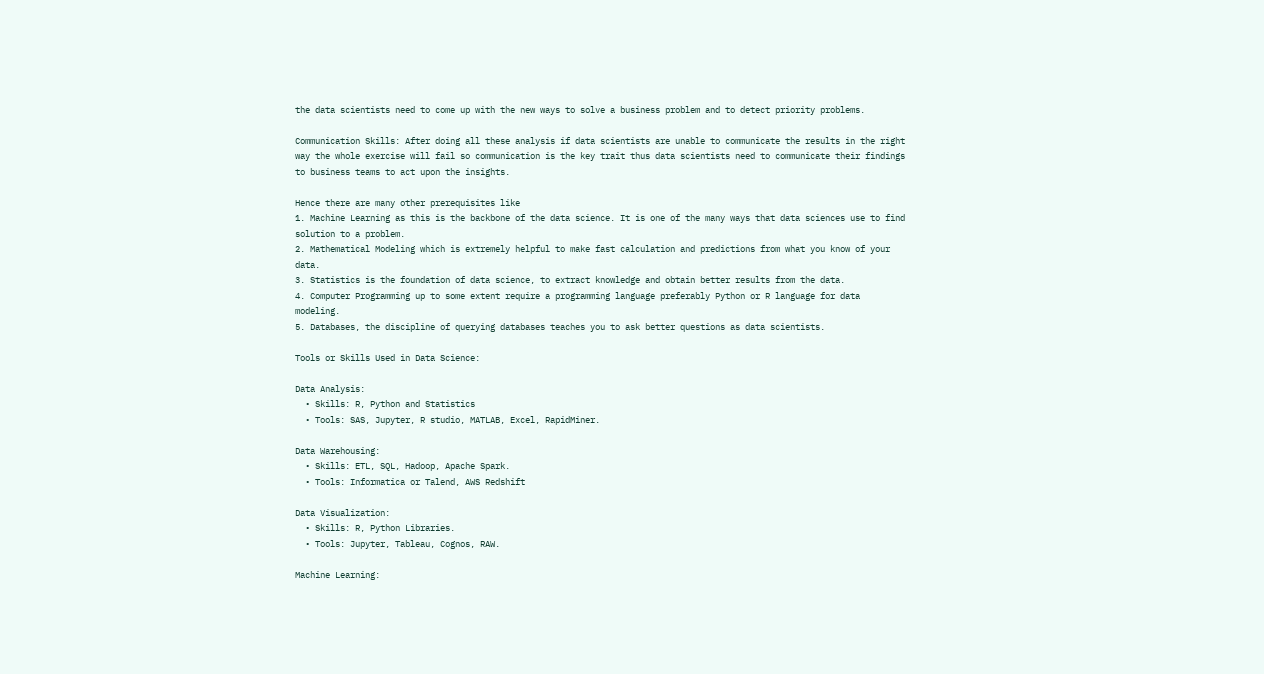the data scientists need to come up with the new ways to solve a business problem and to detect priority problems.

Communication Skills: After doing all these analysis if data scientists are unable to communicate the results in the right way the whole exercise will fail so communication is the key trait thus data scientists need to communicate their findings to business teams to act upon the insights.

Hence there are many other prerequisites like
1. Machine Learning as this is the backbone of the data science. It is one of the many ways that data sciences use to find solution to a problem.
2. Mathematical Modeling which is extremely helpful to make fast calculation and predictions from what you know of your data.
3. Statistics is the foundation of data science, to extract knowledge and obtain better results from the data.
4. Computer Programming up to some extent require a programming language preferably Python or R language for data modeling.
5. Databases, the discipline of querying databases teaches you to ask better questions as data scientists.

Tools or Skills Used in Data Science:

Data Analysis:
  • Skills: R, Python and Statistics
  • Tools: SAS, Jupyter, R studio, MATLAB, Excel, RapidMiner.

Data Warehousing:
  • Skills: ETL, SQL, Hadoop, Apache Spark.
  • Tools: Informatica or Talend, AWS Redshift

Data Visualization:
  • Skills: R, Python Libraries.
  • Tools: Jupyter, Tableau, Cognos, RAW.

Machine Learning: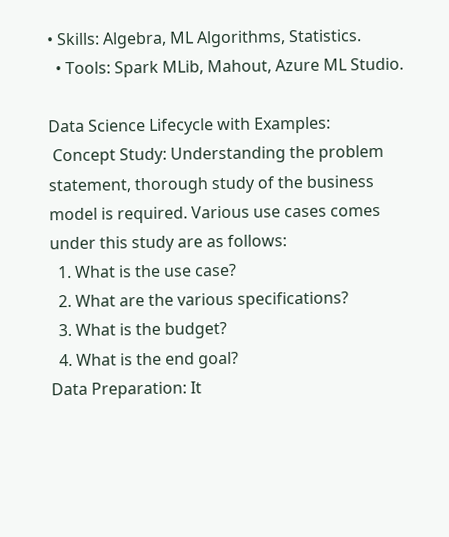• Skills: Algebra, ML Algorithms, Statistics.
  • Tools: Spark MLib, Mahout, Azure ML Studio.

Data Science Lifecycle with Examples:
 Concept Study: Understanding the problem statement, thorough study of the business model is required. Various use cases comes under this study are as follows:
  1. What is the use case?
  2. What are the various specifications?
  3. What is the budget?
  4. What is the end goal?
Data Preparation: It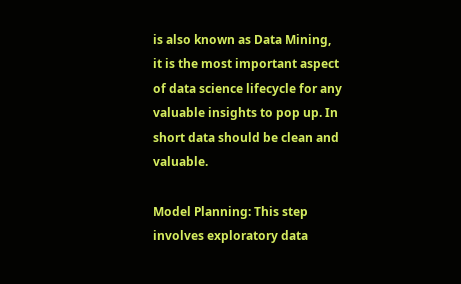is also known as Data Mining, it is the most important aspect of data science lifecycle for any valuable insights to pop up. In short data should be clean and valuable.

Model Planning: This step involves exploratory data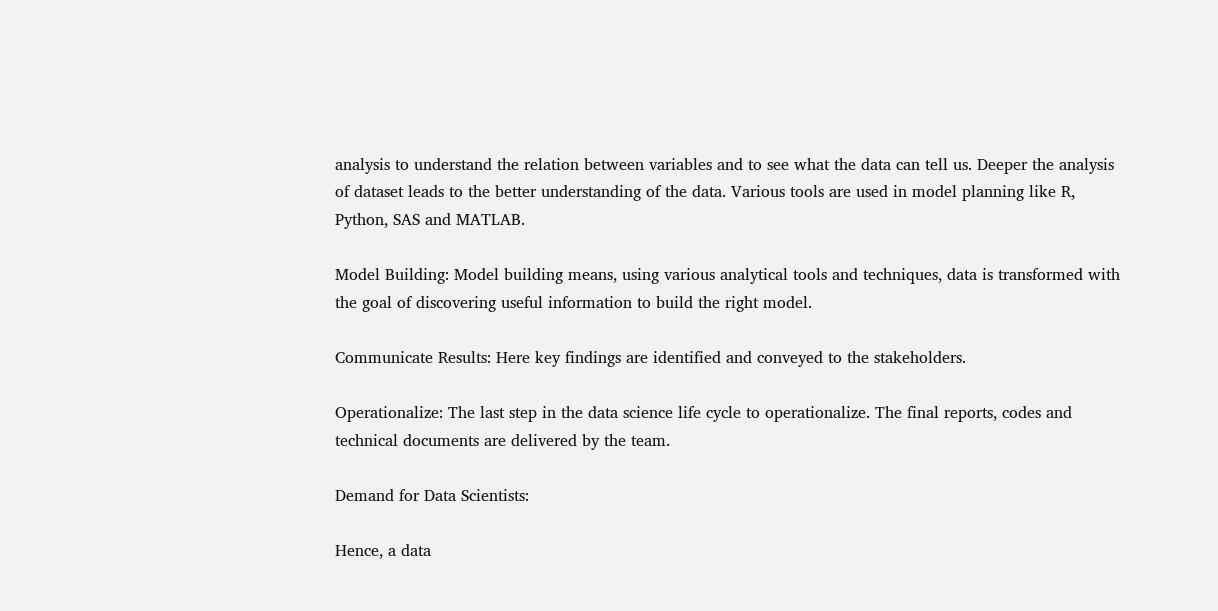analysis to understand the relation between variables and to see what the data can tell us. Deeper the analysis of dataset leads to the better understanding of the data. Various tools are used in model planning like R, Python, SAS and MATLAB.

Model Building: Model building means, using various analytical tools and techniques, data is transformed with the goal of discovering useful information to build the right model.

Communicate Results: Here key findings are identified and conveyed to the stakeholders.

Operationalize: The last step in the data science life cycle to operationalize. The final reports, codes and technical documents are delivered by the team.

Demand for Data Scientists:

Hence, a data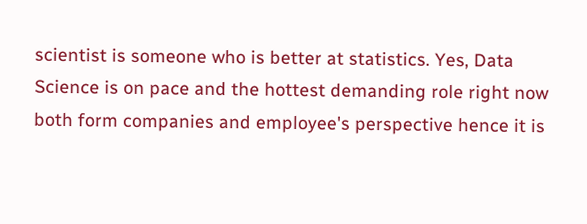scientist is someone who is better at statistics. Yes, Data Science is on pace and the hottest demanding role right now both form companies and employee's perspective hence it is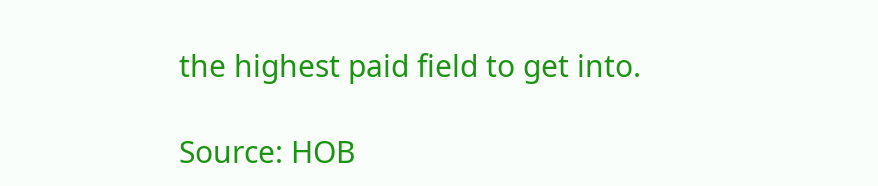the highest paid field to get into.

Source: HOB